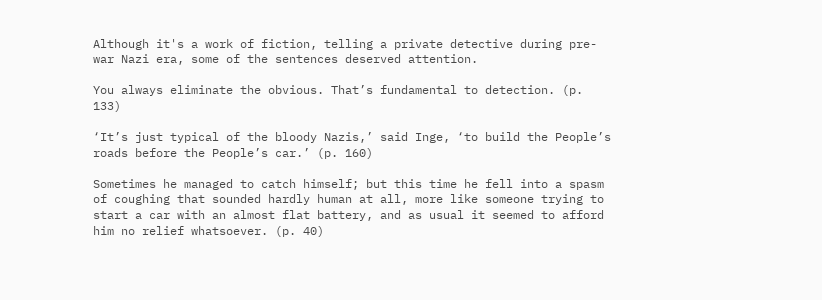Although it's a work of fiction, telling a private detective during pre-war Nazi era, some of the sentences deserved attention.

You always eliminate the obvious. That’s fundamental to detection. (p. 133)

‘It’s just typical of the bloody Nazis,’ said Inge, ‘to build the People’s roads before the People’s car.’ (p. 160)

Sometimes he managed to catch himself; but this time he fell into a spasm of coughing that sounded hardly human at all, more like someone trying to start a car with an almost flat battery, and as usual it seemed to afford him no relief whatsoever. (p. 40)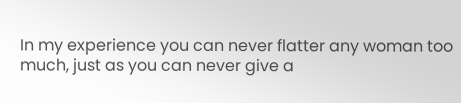In my experience you can never flatter any woman too much, just as you can never give a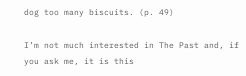dog too many biscuits. (p. 49)

I’m not much interested in The Past and, if you ask me, it is this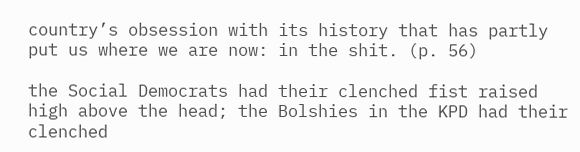country’s obsession with its history that has partly put us where we are now: in the shit. (p. 56)

the Social Democrats had their clenched fist raised high above the head; the Bolshies in the KPD had their clenched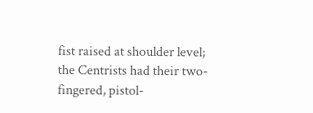fist raised at shoulder level; the Centrists had their two-fingered, pistol-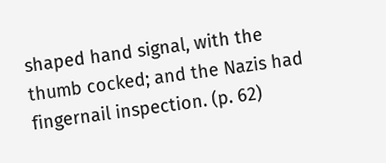shaped hand signal, with the thumb cocked; and the Nazis had fingernail inspection. (p. 62)